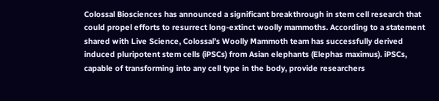Colossal Biosciences has announced a significant breakthrough in stem cell research that could propel efforts to resurrect long-extinct woolly mammoths. According to a statement shared with Live Science, Colossal’s Woolly Mammoth team has successfully derived induced pluripotent stem cells (iPSCs) from Asian elephants (Elephas maximus). iPSCs, capable of transforming into any cell type in the body, provide researchers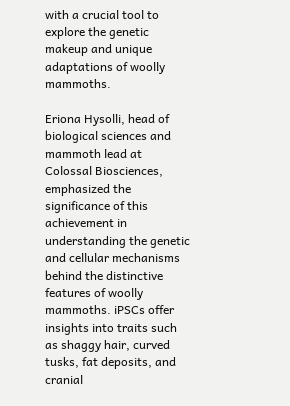with a crucial tool to explore the genetic makeup and unique adaptations of woolly mammoths.

Eriona Hysolli, head of biological sciences and mammoth lead at Colossal Biosciences, emphasized the significance of this achievement in understanding the genetic and cellular mechanisms behind the distinctive features of woolly mammoths. iPSCs offer insights into traits such as shaggy hair, curved tusks, fat deposits, and cranial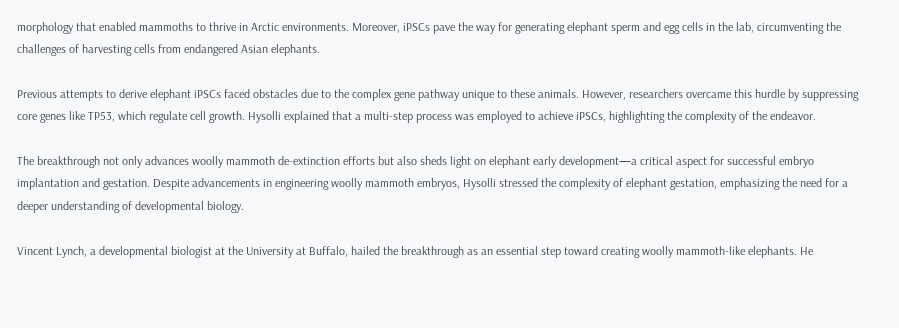morphology that enabled mammoths to thrive in Arctic environments. Moreover, iPSCs pave the way for generating elephant sperm and egg cells in the lab, circumventing the challenges of harvesting cells from endangered Asian elephants.

Previous attempts to derive elephant iPSCs faced obstacles due to the complex gene pathway unique to these animals. However, researchers overcame this hurdle by suppressing core genes like TP53, which regulate cell growth. Hysolli explained that a multi-step process was employed to achieve iPSCs, highlighting the complexity of the endeavor.

The breakthrough not only advances woolly mammoth de-extinction efforts but also sheds light on elephant early development—a critical aspect for successful embryo implantation and gestation. Despite advancements in engineering woolly mammoth embryos, Hysolli stressed the complexity of elephant gestation, emphasizing the need for a deeper understanding of developmental biology.

Vincent Lynch, a developmental biologist at the University at Buffalo, hailed the breakthrough as an essential step toward creating woolly mammoth-like elephants. He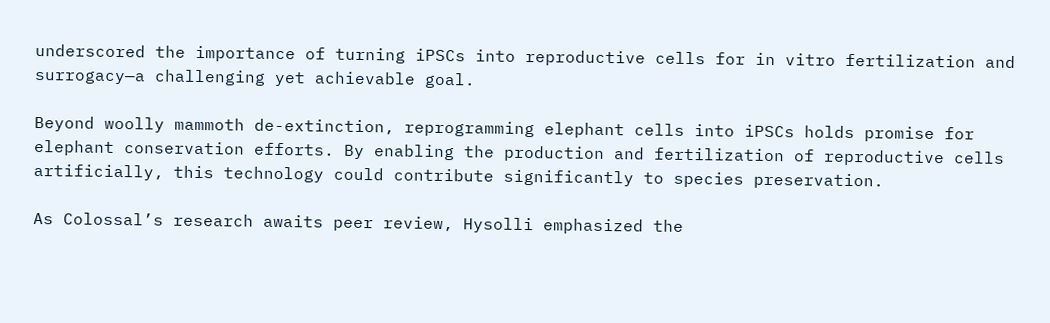underscored the importance of turning iPSCs into reproductive cells for in vitro fertilization and surrogacy—a challenging yet achievable goal.

Beyond woolly mammoth de-extinction, reprogramming elephant cells into iPSCs holds promise for elephant conservation efforts. By enabling the production and fertilization of reproductive cells artificially, this technology could contribute significantly to species preservation.

As Colossal’s research awaits peer review, Hysolli emphasized the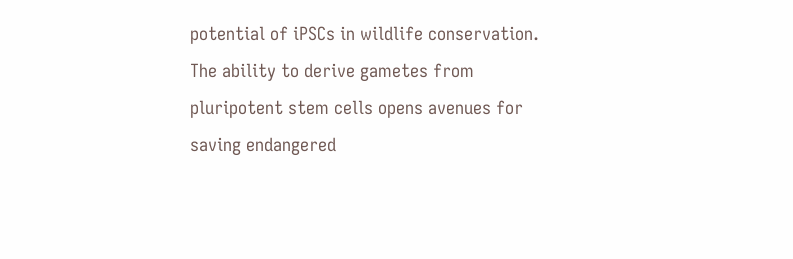potential of iPSCs in wildlife conservation. The ability to derive gametes from pluripotent stem cells opens avenues for saving endangered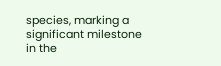species, marking a significant milestone in the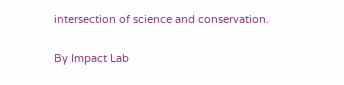intersection of science and conservation.

By Impact Lab